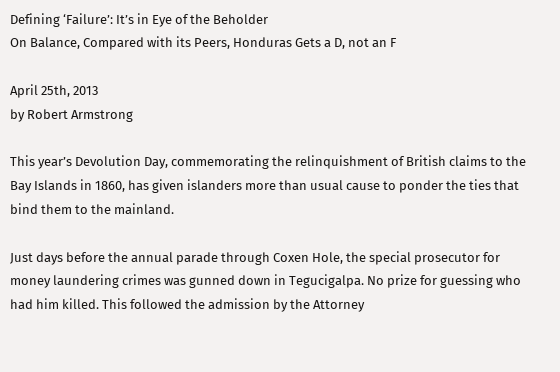Defining ‘Failure’: It’s in Eye of the Beholder
On Balance, Compared with its Peers, Honduras Gets a D, not an F

April 25th, 2013
by Robert Armstrong

This year’s Devolution Day, commemorating the relinquishment of British claims to the Bay Islands in 1860, has given islanders more than usual cause to ponder the ties that bind them to the mainland.

Just days before the annual parade through Coxen Hole, the special prosecutor for money laundering crimes was gunned down in Tegucigalpa. No prize for guessing who had him killed. This followed the admission by the Attorney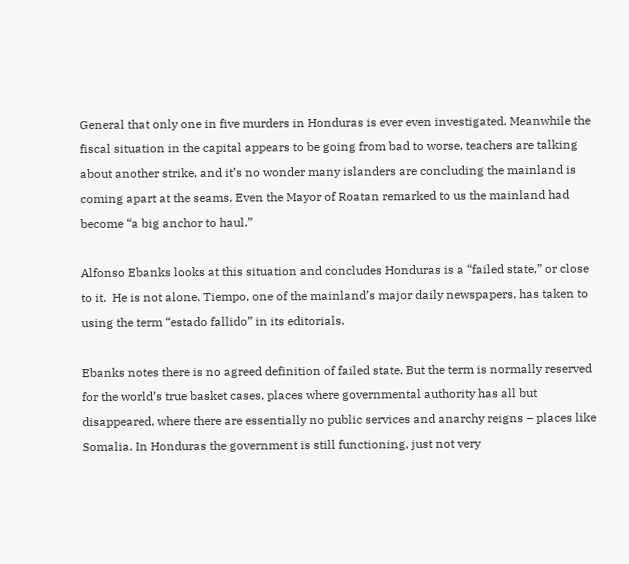General that only one in five murders in Honduras is ever even investigated. Meanwhile the fiscal situation in the capital appears to be going from bad to worse, teachers are talking about another strike, and it’s no wonder many islanders are concluding the mainland is coming apart at the seams. Even the Mayor of Roatan remarked to us the mainland had become “a big anchor to haul.”

Alfonso Ebanks looks at this situation and concludes Honduras is a “failed state,” or close to it.  He is not alone. Tiempo, one of the mainland’s major daily newspapers, has taken to using the term “estado fallido” in its editorials.

Ebanks notes there is no agreed definition of failed state. But the term is normally reserved for the world’s true basket cases, places where governmental authority has all but disappeared, where there are essentially no public services and anarchy reigns – places like Somalia. In Honduras the government is still functioning, just not very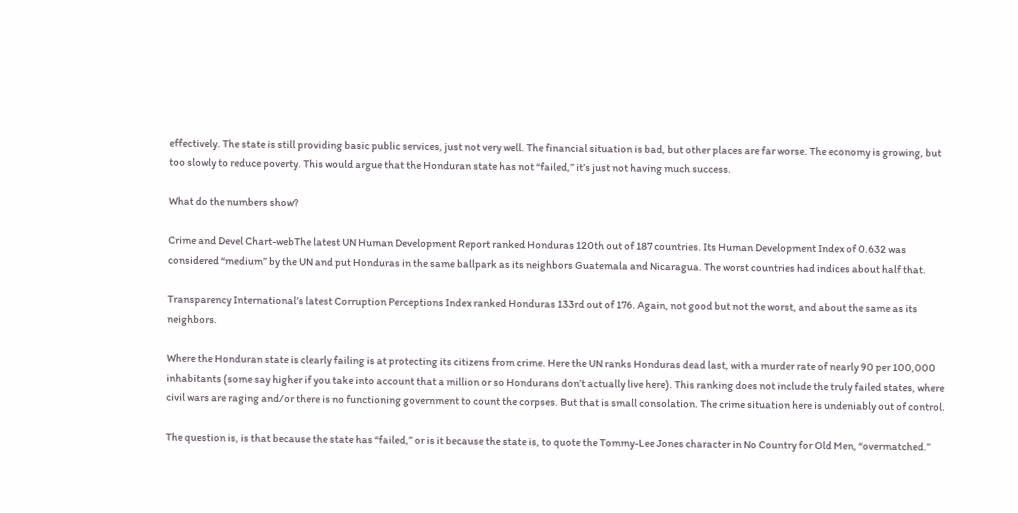effectively. The state is still providing basic public services, just not very well. The financial situation is bad, but other places are far worse. The economy is growing, but too slowly to reduce poverty. This would argue that the Honduran state has not “failed,” it’s just not having much success.

What do the numbers show?

Crime and Devel Chart-webThe latest UN Human Development Report ranked Honduras 120th out of 187 countries. Its Human Development Index of 0.632 was considered “medium” by the UN and put Honduras in the same ballpark as its neighbors Guatemala and Nicaragua. The worst countries had indices about half that.

Transparency International’s latest Corruption Perceptions Index ranked Honduras 133rd out of 176. Again, not good but not the worst, and about the same as its neighbors.

Where the Honduran state is clearly failing is at protecting its citizens from crime. Here the UN ranks Honduras dead last, with a murder rate of nearly 90 per 100,000 inhabitants (some say higher if you take into account that a million or so Hondurans don’t actually live here). This ranking does not include the truly failed states, where civil wars are raging and/or there is no functioning government to count the corpses. But that is small consolation. The crime situation here is undeniably out of control.

The question is, is that because the state has “failed,” or is it because the state is, to quote the Tommy-Lee Jones character in No Country for Old Men, “overmatched.”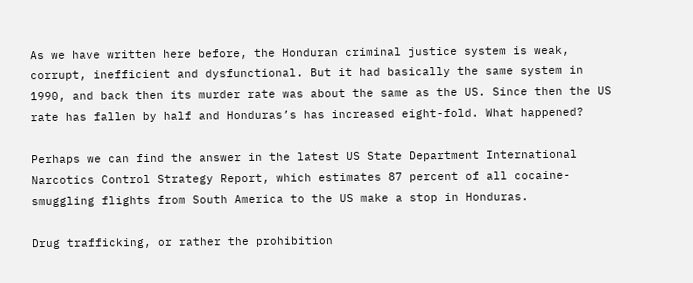As we have written here before, the Honduran criminal justice system is weak, corrupt, inefficient and dysfunctional. But it had basically the same system in 1990, and back then its murder rate was about the same as the US. Since then the US rate has fallen by half and Honduras’s has increased eight-fold. What happened?

Perhaps we can find the answer in the latest US State Department International Narcotics Control Strategy Report, which estimates 87 percent of all cocaine-smuggling flights from South America to the US make a stop in Honduras.

Drug trafficking, or rather the prohibition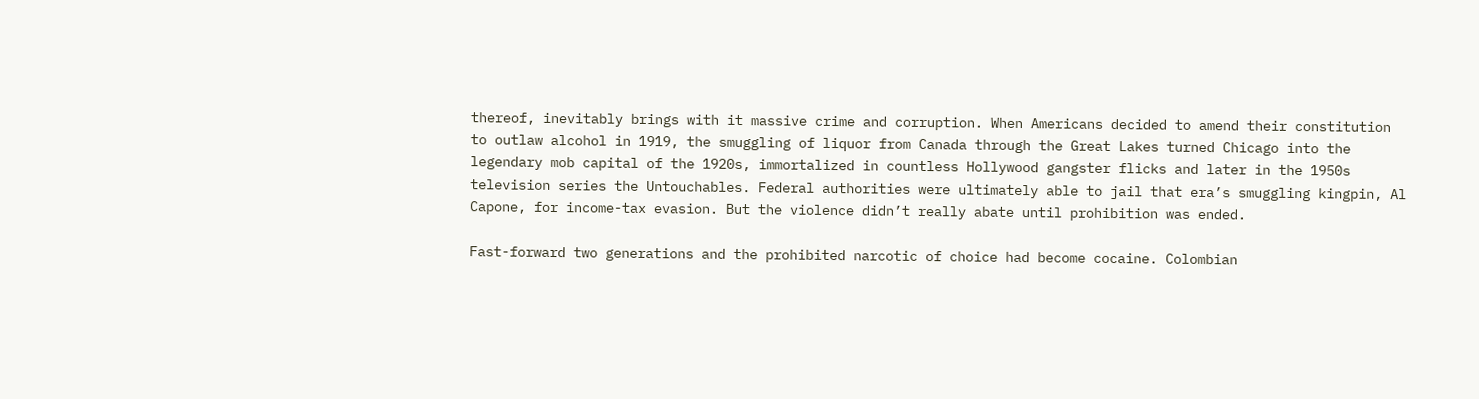thereof, inevitably brings with it massive crime and corruption. When Americans decided to amend their constitution to outlaw alcohol in 1919, the smuggling of liquor from Canada through the Great Lakes turned Chicago into the legendary mob capital of the 1920s, immortalized in countless Hollywood gangster flicks and later in the 1950s television series the Untouchables. Federal authorities were ultimately able to jail that era’s smuggling kingpin, Al Capone, for income-tax evasion. But the violence didn’t really abate until prohibition was ended.

Fast-forward two generations and the prohibited narcotic of choice had become cocaine. Colombian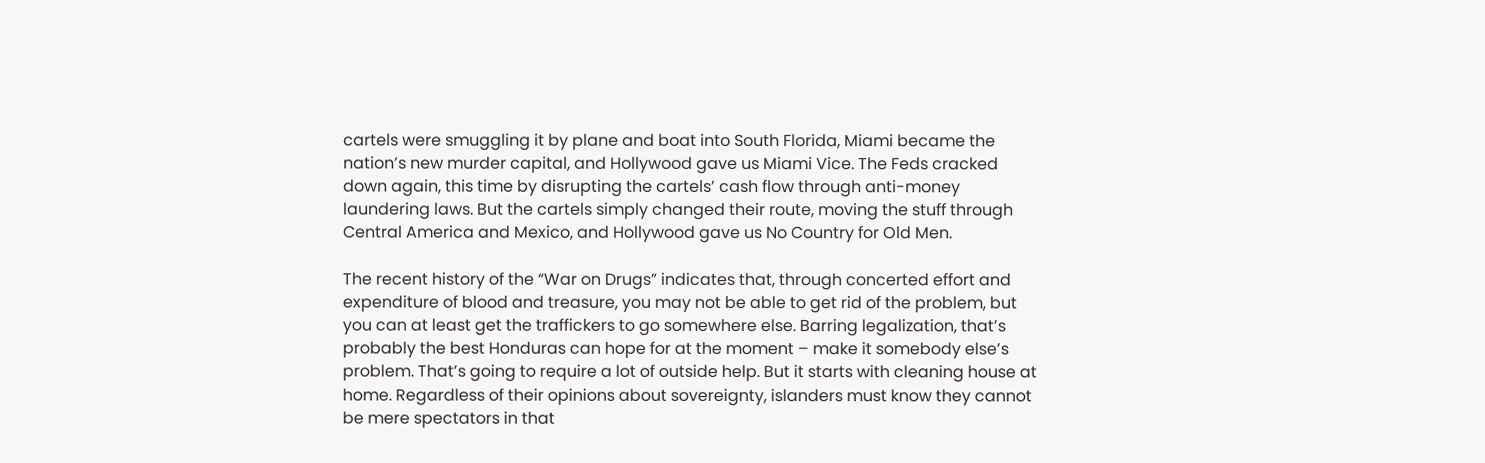cartels were smuggling it by plane and boat into South Florida, Miami became the nation’s new murder capital, and Hollywood gave us Miami Vice. The Feds cracked down again, this time by disrupting the cartels’ cash flow through anti-money laundering laws. But the cartels simply changed their route, moving the stuff through Central America and Mexico, and Hollywood gave us No Country for Old Men.

The recent history of the “War on Drugs” indicates that, through concerted effort and expenditure of blood and treasure, you may not be able to get rid of the problem, but you can at least get the traffickers to go somewhere else. Barring legalization, that’s probably the best Honduras can hope for at the moment – make it somebody else’s problem. That’s going to require a lot of outside help. But it starts with cleaning house at home. Regardless of their opinions about sovereignty, islanders must know they cannot be mere spectators in that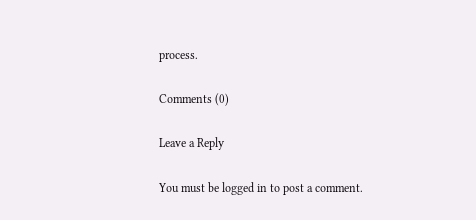process.

Comments (0)

Leave a Reply

You must be logged in to post a comment.